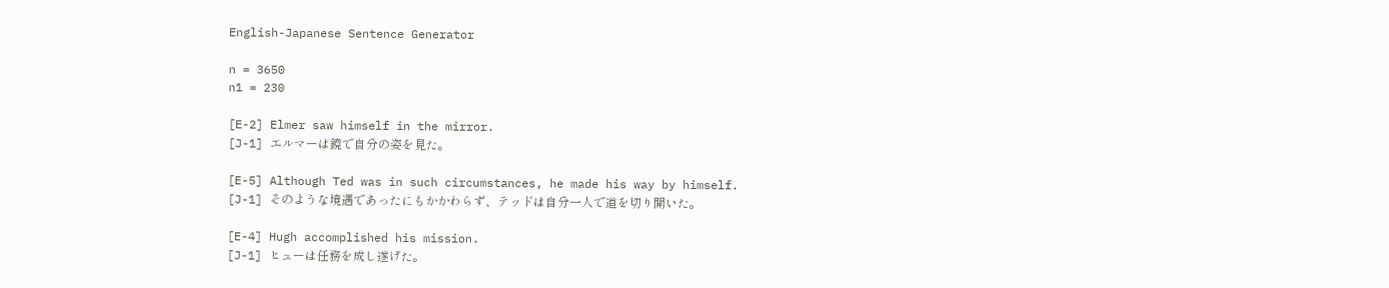English-Japanese Sentence Generator

n = 3650
n1 = 230

[E-2] Elmer saw himself in the mirror.
[J-1] エルマーは鏡で自分の姿を見た。

[E-5] Although Ted was in such circumstances, he made his way by himself.
[J-1] そのような境遇であったにもかかわらず、テッドは自分一人で道を切り開いた。

[E-4] Hugh accomplished his mission.
[J-1] ヒューは任務を成し遂げた。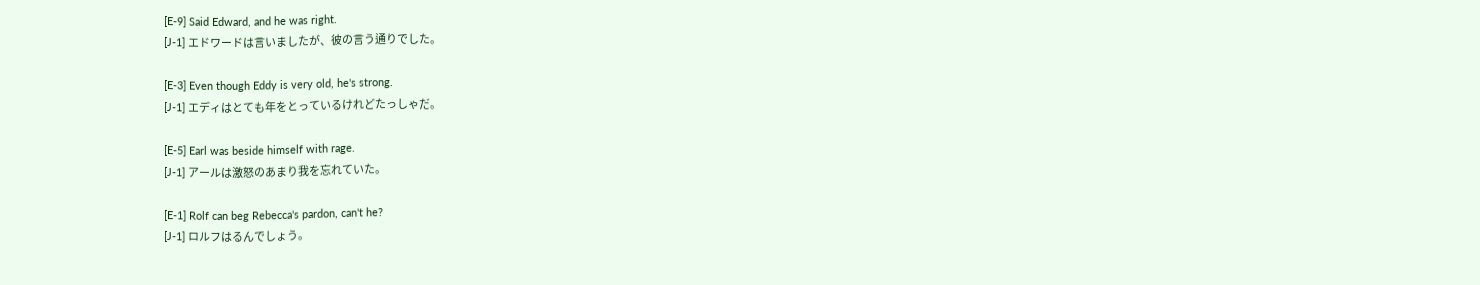[E-9] Said Edward, and he was right.
[J-1] エドワードは言いましたが、彼の言う通りでした。

[E-3] Even though Eddy is very old, he's strong.
[J-1] エディはとても年をとっているけれどたっしゃだ。

[E-5] Earl was beside himself with rage.
[J-1] アールは激怒のあまり我を忘れていた。

[E-1] Rolf can beg Rebecca's pardon, can't he?
[J-1] ロルフはるんでしょう。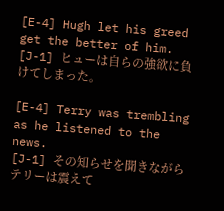[E-4] Hugh let his greed get the better of him.
[J-1] ヒューは自らの強欲に負けてしまった。

[E-4] Terry was trembling as he listened to the news.
[J-1] その知らせを聞きながらテリーは震えて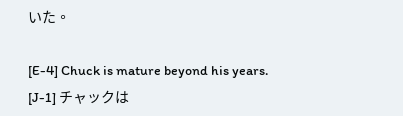いた。

[E-4] Chuck is mature beyond his years.
[J-1] チャックは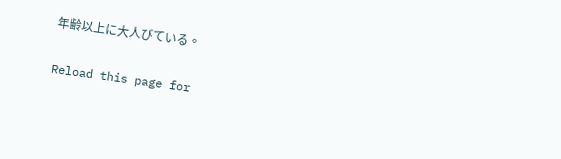年齢以上に大人びている。

Reload this page for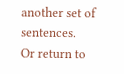another set of sentences.
Or return to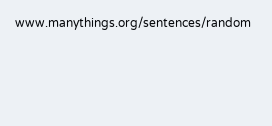www.manythings.org/sentences/random